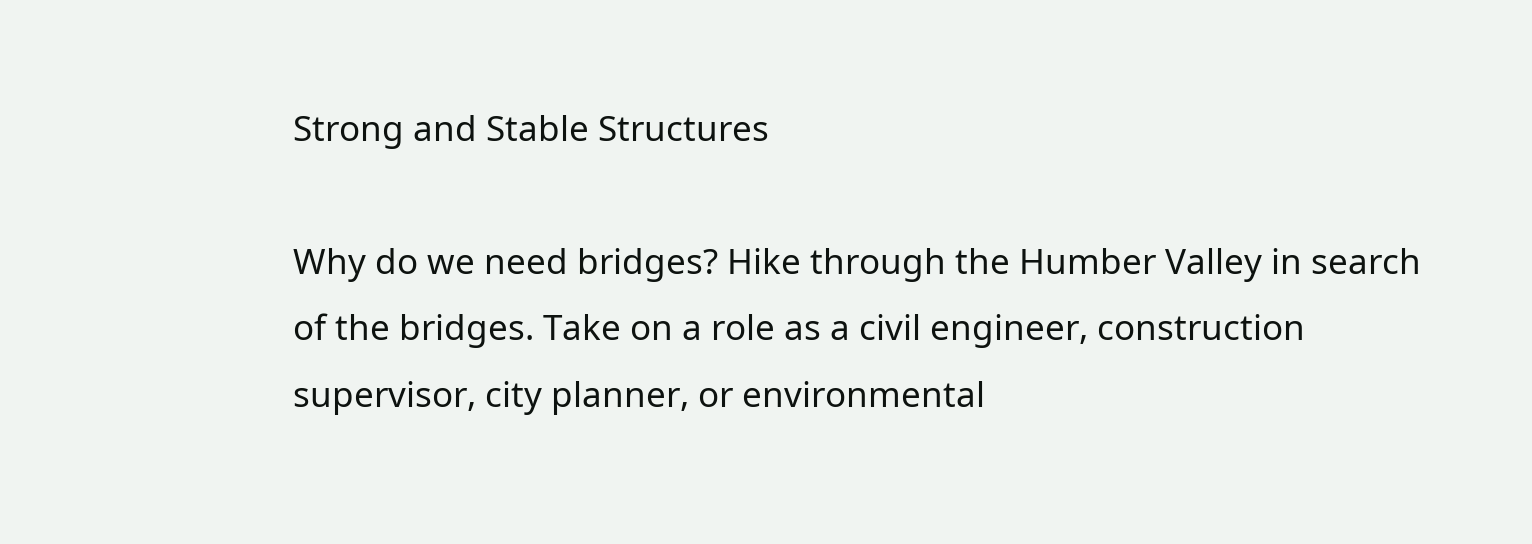Strong and Stable Structures

Why do we need bridges? Hike through the Humber Valley in search of the bridges. Take on a role as a civil engineer, construction supervisor, city planner, or environmental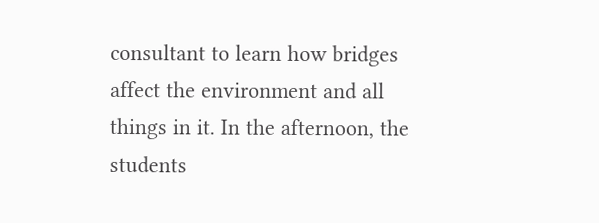consultant to learn how bridges affect the environment and all things in it. In the afternoon, the students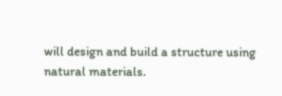will design and build a structure using natural materials.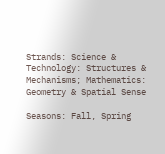Strands: Science & Technology: Structures & Mechanisms; Mathematics: Geometry & Spatial Sense

Seasons: Fall, Spring